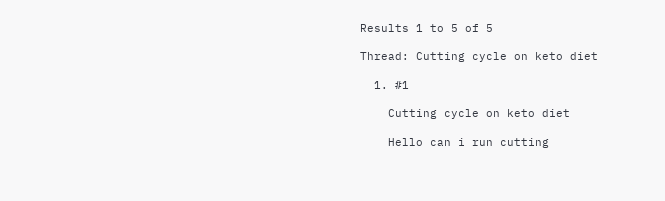Results 1 to 5 of 5

Thread: Cutting cycle on keto diet

  1. #1

    Cutting cycle on keto diet

    Hello can i run cutting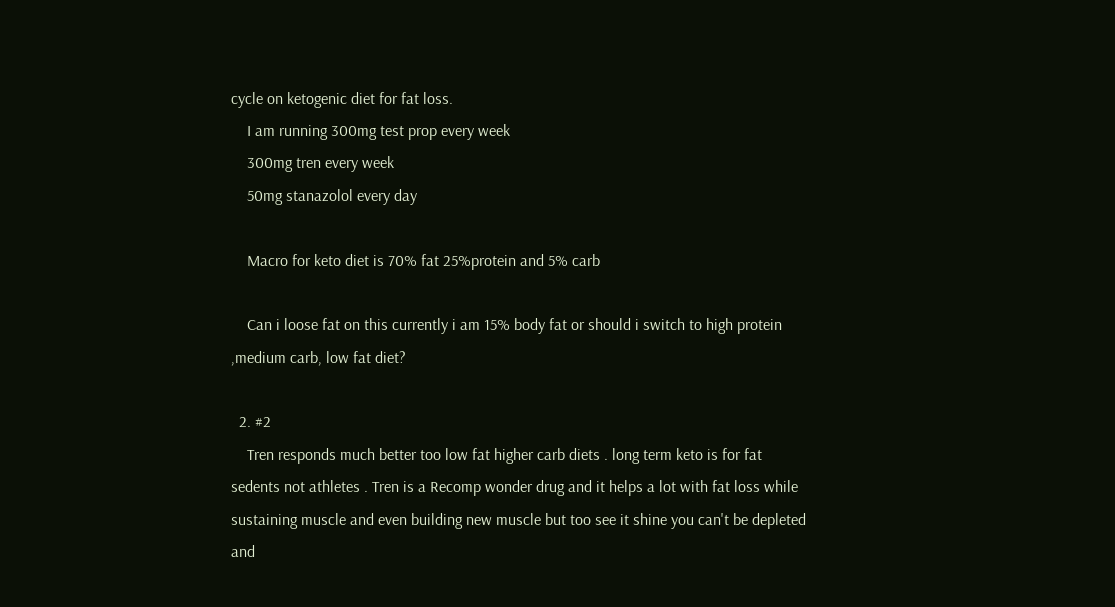cycle on ketogenic diet for fat loss.
    I am running 300mg test prop every week
    300mg tren every week
    50mg stanazolol every day

    Macro for keto diet is 70% fat 25%protein and 5% carb

    Can i loose fat on this currently i am 15% body fat or should i switch to high protein ,medium carb, low fat diet?

  2. #2
    Tren responds much better too low fat higher carb diets . long term keto is for fat sedents not athletes . Tren is a Recomp wonder drug and it helps a lot with fat loss while sustaining muscle and even building new muscle but too see it shine you can't be depleted and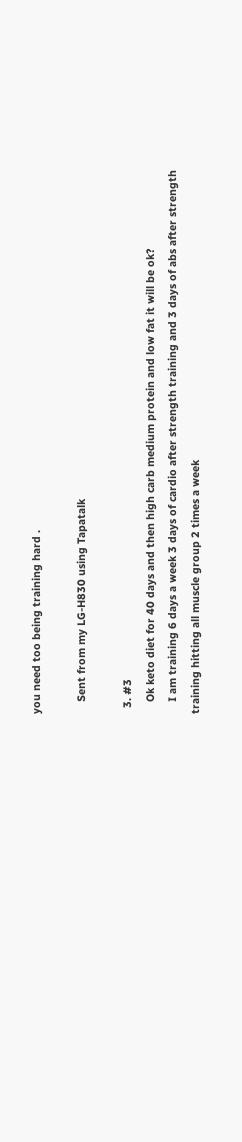you need too being training hard .

    Sent from my LG-H830 using Tapatalk

  3. #3
    Ok keto diet for 40 days and then high carb medium protein and low fat it will be ok?
    I am training 6 days a week 3 days of cardio after strength training and 3 days of abs after strength training hitting all muscle group 2 times a week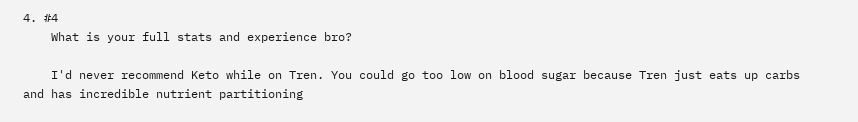4. #4
    What is your full stats and experience bro?

    I'd never recommend Keto while on Tren. You could go too low on blood sugar because Tren just eats up carbs and has incredible nutrient partitioning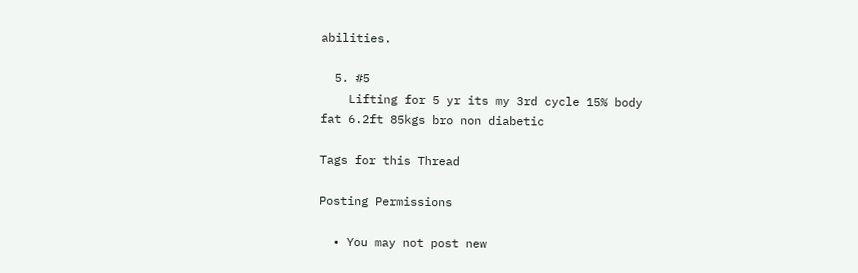abilities.

  5. #5
    Lifting for 5 yr its my 3rd cycle 15% body fat 6.2ft 85kgs bro non diabetic

Tags for this Thread

Posting Permissions

  • You may not post new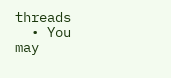threads
  • You may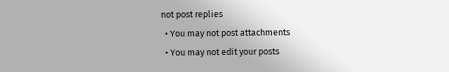not post replies
  • You may not post attachments
  • You may not edit your posts